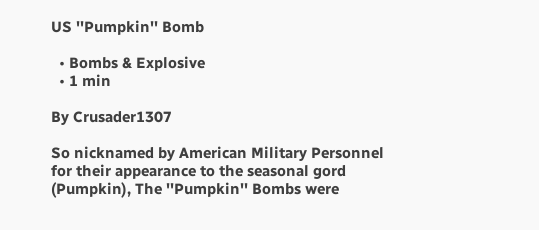US ''Pumpkin'' Bomb

  • Bombs & Explosive
  • 1 min

By Crusader1307

So nicknamed by American Military Personnel for their appearance to the seasonal gord (Pumpkin), The ''Pumpkin'' Bombs were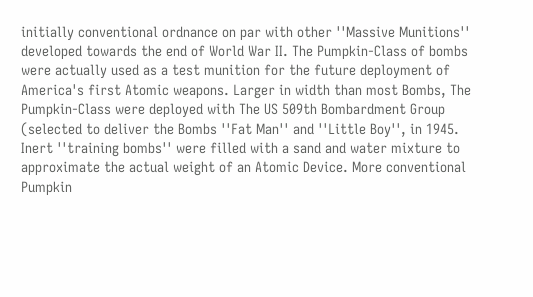initially conventional ordnance on par with other ''Massive Munitions'' developed towards the end of World War II. The Pumpkin-Class of bombs were actually used as a test munition for the future deployment of America's first Atomic weapons. Larger in width than most Bombs, The Pumpkin-Class were deployed with The US 509th Bombardment Group (selected to deliver the Bombs ''Fat Man'' and ''Little Boy'', in 1945. Inert ''training bombs'' were filled with a sand and water mixture to approximate the actual weight of an Atomic Device. More conventional Pumpkin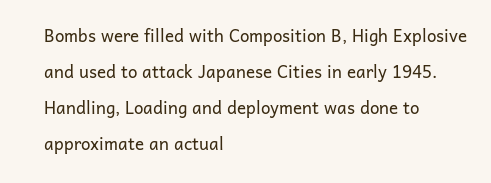Bombs were filled with Composition B, High Explosive and used to attack Japanese Cities in early 1945. Handling, Loading and deployment was done to approximate an actual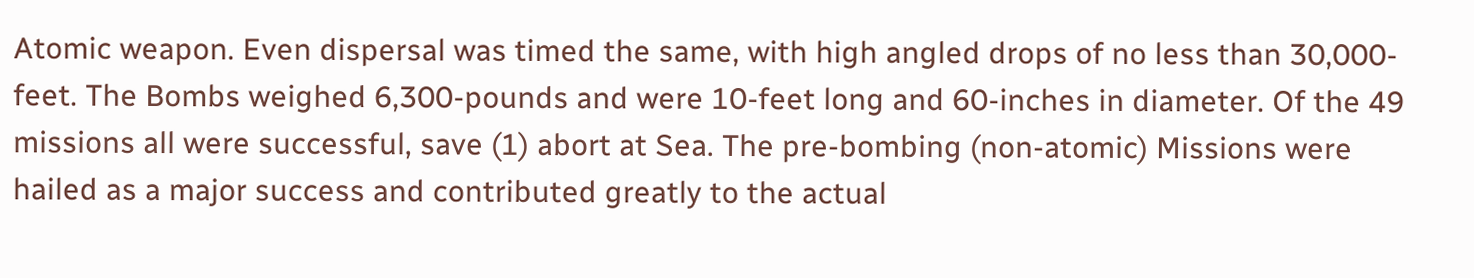Atomic weapon. Even dispersal was timed the same, with high angled drops of no less than 30,000-feet. The Bombs weighed 6,300-pounds and were 10-feet long and 60-inches in diameter. Of the 49 missions all were successful, save (1) abort at Sea. The pre-bombing (non-atomic) Missions were hailed as a major success and contributed greatly to the actual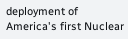deployment of America's first Nuclear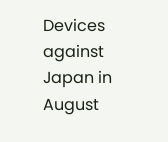Devices against Japan in August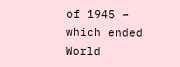of 1945 – which ended World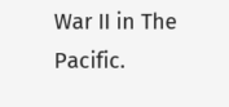War II in The Pacific.